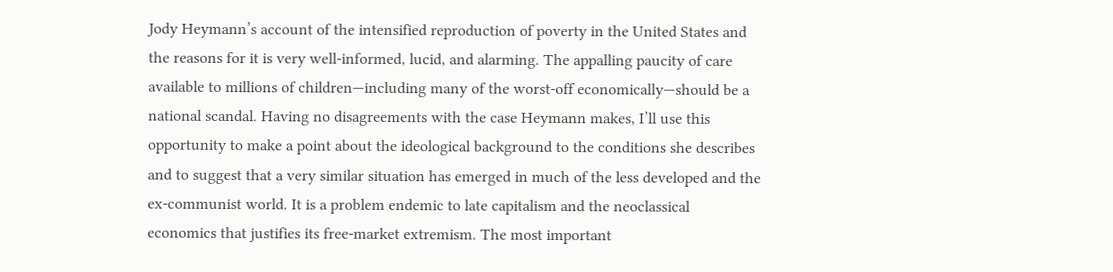Jody Heymann’s account of the intensified reproduction of poverty in the United States and the reasons for it is very well-informed, lucid, and alarming. The appalling paucity of care available to millions of children—including many of the worst-off economically—should be a national scandal. Having no disagreements with the case Heymann makes, I’ll use this opportunity to make a point about the ideological background to the conditions she describes and to suggest that a very similar situation has emerged in much of the less developed and the ex-communist world. It is a problem endemic to late capitalism and the neoclassical economics that justifies its free-market extremism. The most important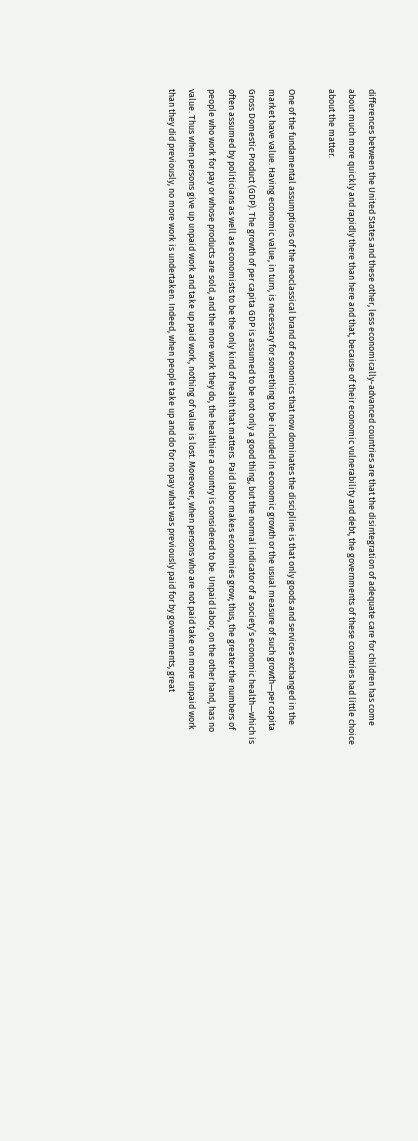differences between the United States and these other, less economically-advanced countries are that the disintegration of adequate care for children has come about much more quickly and rapidly there than here and that, because of their economic vulnerability and debt, the governments of these countries had little choice about the matter.

One of the fundamental assumptions of the neoclassical brand of economics that now dominates the discipline is that only goods and services exchanged in the market have value. Having economic value, in turn, is necessary for something to be included in economic growth or the usual measure of such growth—per capita Gross Domestic Product (GDP). The growth of per capita GDP is assumed to be not only a good thing, but the normal indicator of a society’s economic health—which is often assumed by politicians as well as economists to be the only kind of health that matters. Paid labor makes economies grow; thus, the greater the numbers of people who work for pay or whose products are sold, and the more work they do, the healthier a country is considered to be. Unpaid labor, on the other hand, has no value. Thus when persons give up unpaid work and take up paid work, nothing of value is lost. Moreover, when persons who are not paid take on more unpaid work than they did previously, no more work is undertaken. Indeed, when people take up and do for no pay what was previously paid for by governments, great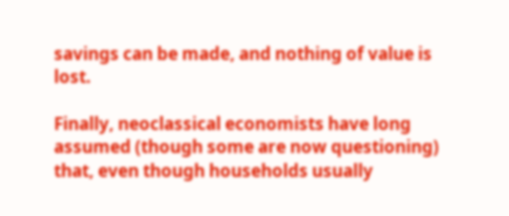savings can be made, and nothing of value is lost.

Finally, neoclassical economists have long assumed (though some are now questioning) that, even though households usually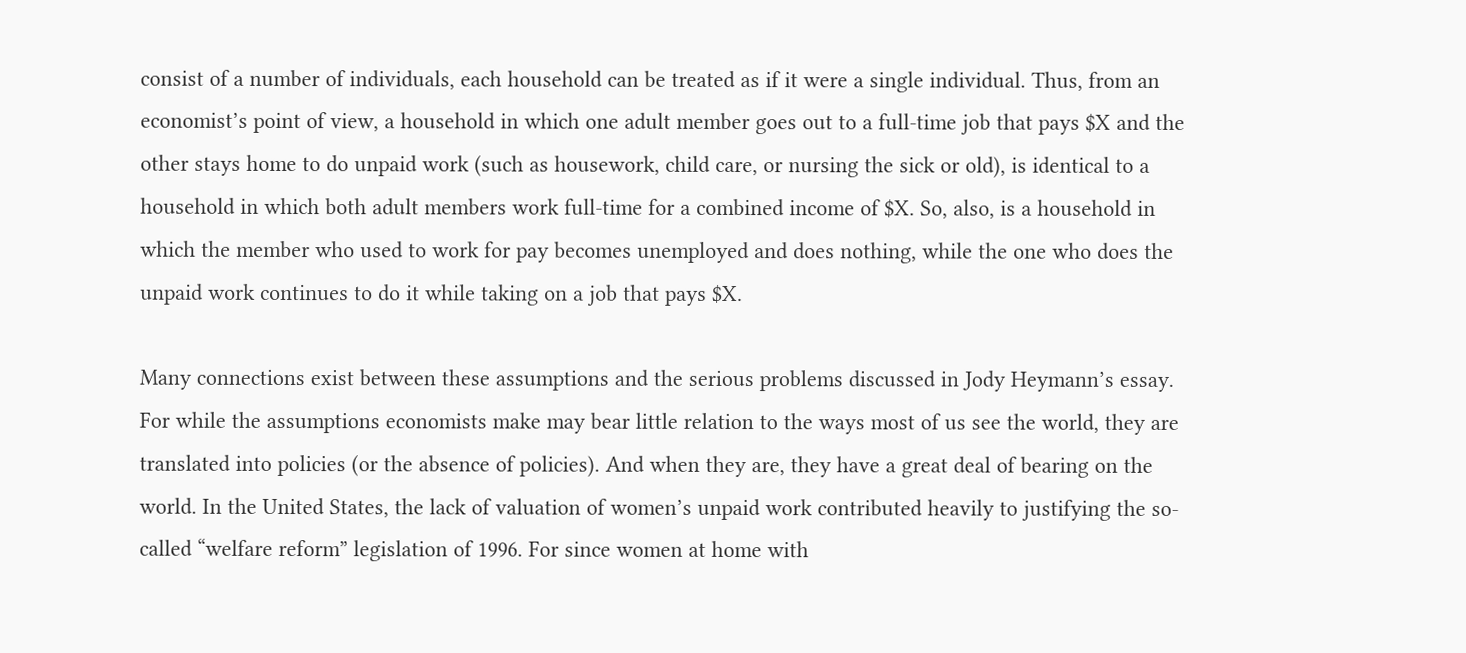consist of a number of individuals, each household can be treated as if it were a single individual. Thus, from an economist’s point of view, a household in which one adult member goes out to a full-time job that pays $X and the other stays home to do unpaid work (such as housework, child care, or nursing the sick or old), is identical to a household in which both adult members work full-time for a combined income of $X. So, also, is a household in which the member who used to work for pay becomes unemployed and does nothing, while the one who does the unpaid work continues to do it while taking on a job that pays $X.

Many connections exist between these assumptions and the serious problems discussed in Jody Heymann’s essay. For while the assumptions economists make may bear little relation to the ways most of us see the world, they are translated into policies (or the absence of policies). And when they are, they have a great deal of bearing on the world. In the United States, the lack of valuation of women’s unpaid work contributed heavily to justifying the so-called “welfare reform” legislation of 1996. For since women at home with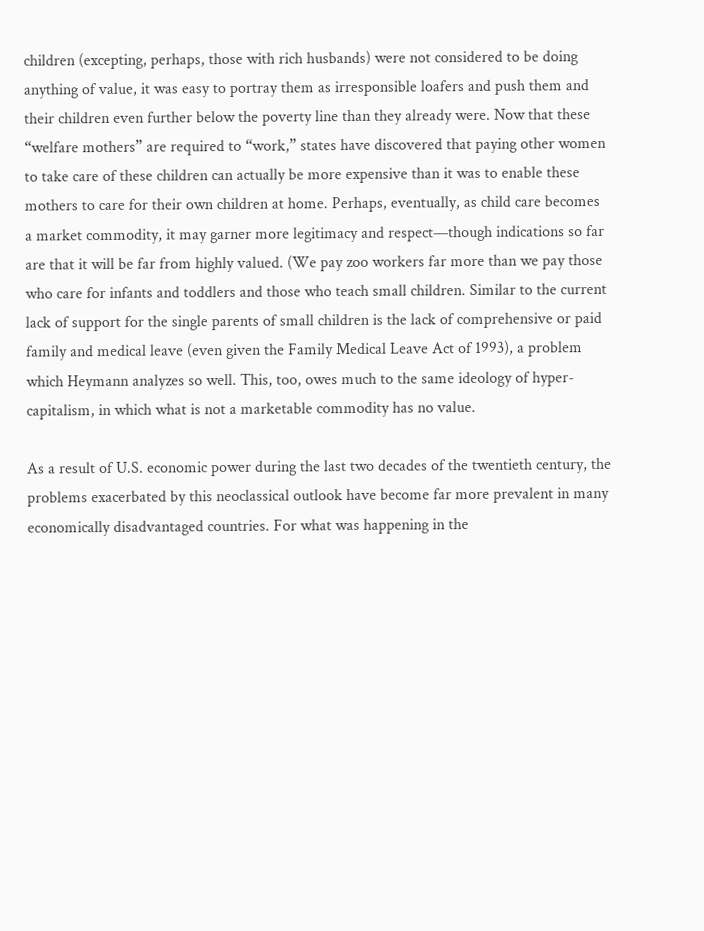children (excepting, perhaps, those with rich husbands) were not considered to be doing anything of value, it was easy to portray them as irresponsible loafers and push them and their children even further below the poverty line than they already were. Now that these “welfare mothers” are required to “work,” states have discovered that paying other women to take care of these children can actually be more expensive than it was to enable these mothers to care for their own children at home. Perhaps, eventually, as child care becomes a market commodity, it may garner more legitimacy and respect—though indications so far are that it will be far from highly valued. (We pay zoo workers far more than we pay those who care for infants and toddlers and those who teach small children. Similar to the current lack of support for the single parents of small children is the lack of comprehensive or paid family and medical leave (even given the Family Medical Leave Act of 1993), a problem which Heymann analyzes so well. This, too, owes much to the same ideology of hyper-capitalism, in which what is not a marketable commodity has no value.

As a result of U.S. economic power during the last two decades of the twentieth century, the problems exacerbated by this neoclassical outlook have become far more prevalent in many economically disadvantaged countries. For what was happening in the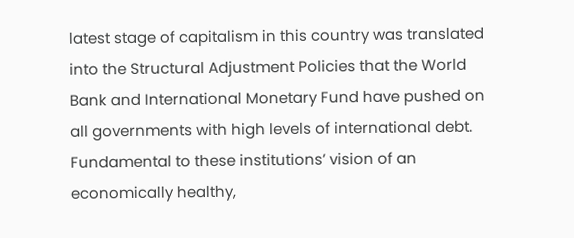latest stage of capitalism in this country was translated into the Structural Adjustment Policies that the World Bank and International Monetary Fund have pushed on all governments with high levels of international debt. Fundamental to these institutions’ vision of an economically healthy,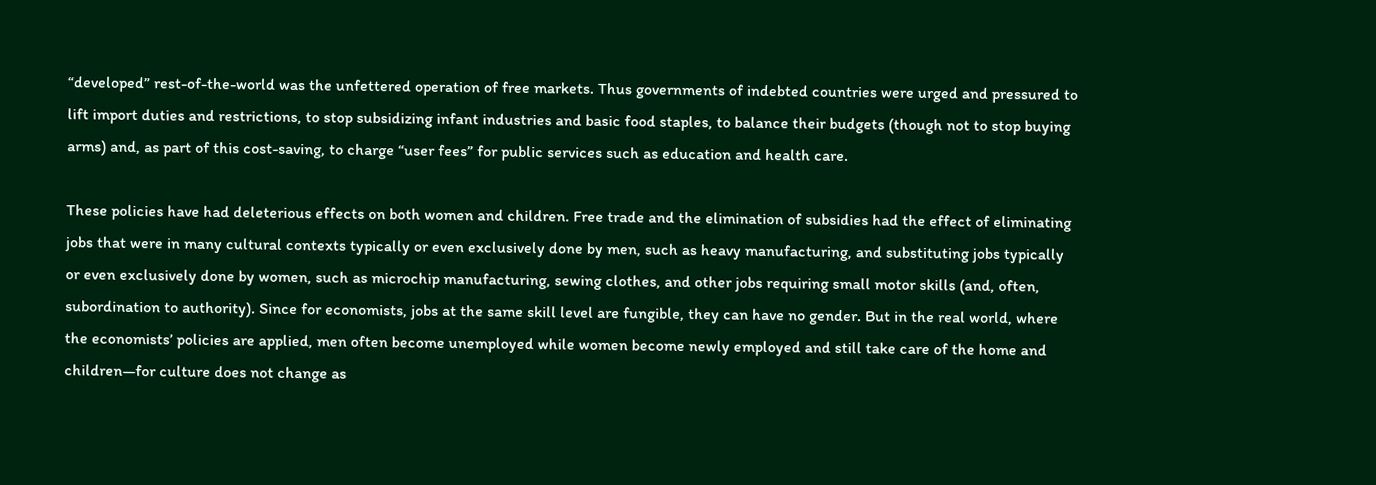“developed” rest-of-the-world was the unfettered operation of free markets. Thus governments of indebted countries were urged and pressured to lift import duties and restrictions, to stop subsidizing infant industries and basic food staples, to balance their budgets (though not to stop buying arms) and, as part of this cost-saving, to charge “user fees” for public services such as education and health care.

These policies have had deleterious effects on both women and children. Free trade and the elimination of subsidies had the effect of eliminating jobs that were in many cultural contexts typically or even exclusively done by men, such as heavy manufacturing, and substituting jobs typically or even exclusively done by women, such as microchip manufacturing, sewing clothes, and other jobs requiring small motor skills (and, often, subordination to authority). Since for economists, jobs at the same skill level are fungible, they can have no gender. But in the real world, where the economists’ policies are applied, men often become unemployed while women become newly employed and still take care of the home and children—for culture does not change as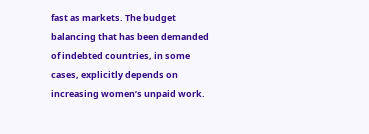fast as markets. The budget balancing that has been demanded of indebted countries, in some cases, explicitly depends on increasing women’s unpaid work.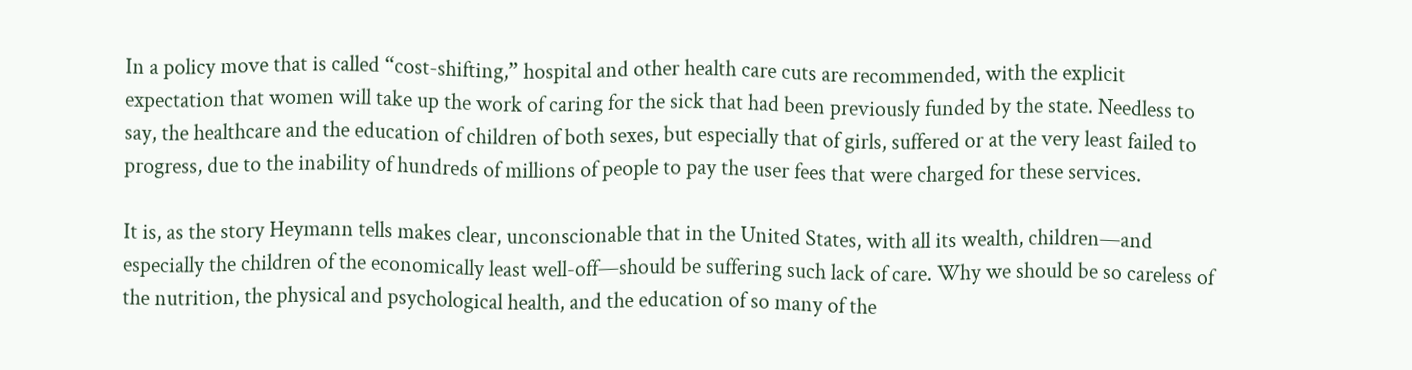In a policy move that is called “cost-shifting,” hospital and other health care cuts are recommended, with the explicit expectation that women will take up the work of caring for the sick that had been previously funded by the state. Needless to say, the healthcare and the education of children of both sexes, but especially that of girls, suffered or at the very least failed to progress, due to the inability of hundreds of millions of people to pay the user fees that were charged for these services.

It is, as the story Heymann tells makes clear, unconscionable that in the United States, with all its wealth, children—and especially the children of the economically least well-off—should be suffering such lack of care. Why we should be so careless of the nutrition, the physical and psychological health, and the education of so many of the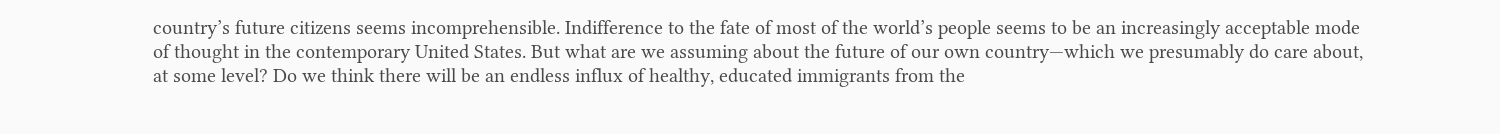country’s future citizens seems incomprehensible. Indifference to the fate of most of the world’s people seems to be an increasingly acceptable mode of thought in the contemporary United States. But what are we assuming about the future of our own country—which we presumably do care about, at some level? Do we think there will be an endless influx of healthy, educated immigrants from the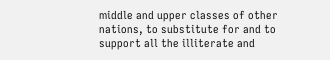middle and upper classes of other nations, to substitute for and to support all the illiterate and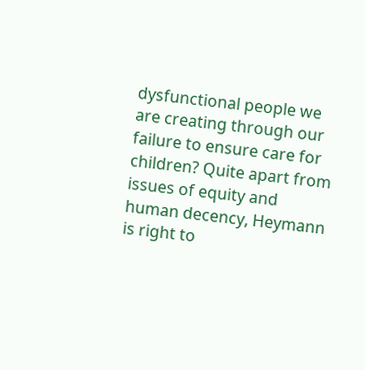dysfunctional people we are creating through our failure to ensure care for children? Quite apart from issues of equity and human decency, Heymann is right to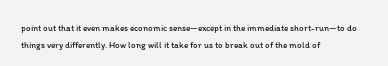point out that it even makes economic sense—except in the immediate short-run—to do things very differently. How long will it take for us to break out of the mold of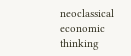neoclassical economic thinking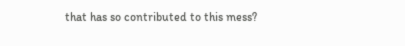that has so contributed to this mess?